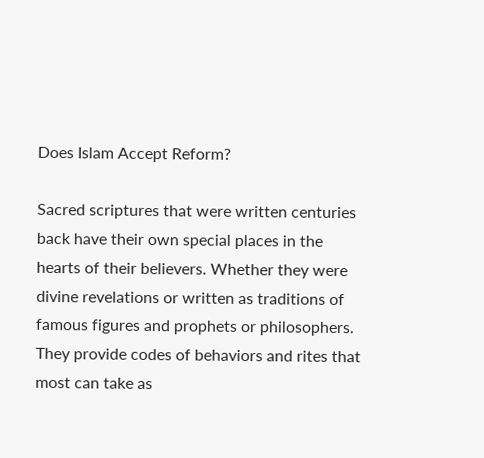Does Islam Accept Reform?

Sacred scriptures that were written centuries back have their own special places in the hearts of their believers. Whether they were divine revelations or written as traditions of famous figures and prophets or philosophers. They provide codes of behaviors and rites that most can take as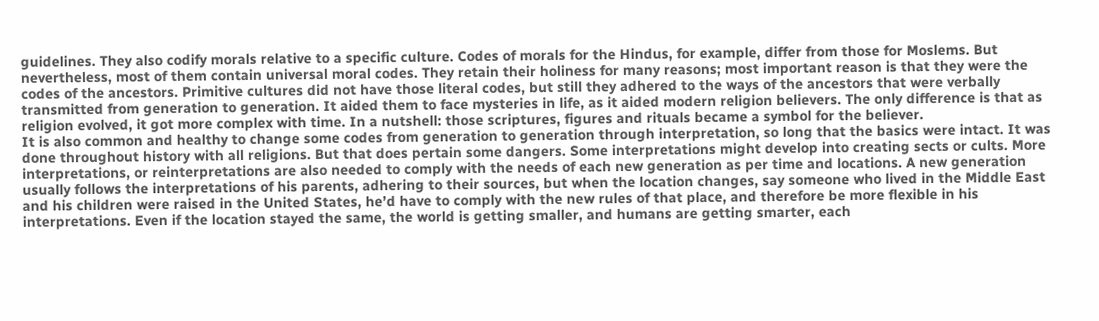guidelines. They also codify morals relative to a specific culture. Codes of morals for the Hindus, for example, differ from those for Moslems. But nevertheless, most of them contain universal moral codes. They retain their holiness for many reasons; most important reason is that they were the codes of the ancestors. Primitive cultures did not have those literal codes, but still they adhered to the ways of the ancestors that were verbally transmitted from generation to generation. It aided them to face mysteries in life, as it aided modern religion believers. The only difference is that as religion evolved, it got more complex with time. In a nutshell: those scriptures, figures and rituals became a symbol for the believer.
It is also common and healthy to change some codes from generation to generation through interpretation, so long that the basics were intact. It was done throughout history with all religions. But that does pertain some dangers. Some interpretations might develop into creating sects or cults. More interpretations, or reinterpretations are also needed to comply with the needs of each new generation as per time and locations. A new generation usually follows the interpretations of his parents, adhering to their sources, but when the location changes, say someone who lived in the Middle East and his children were raised in the United States, he’d have to comply with the new rules of that place, and therefore be more flexible in his interpretations. Even if the location stayed the same, the world is getting smaller, and humans are getting smarter, each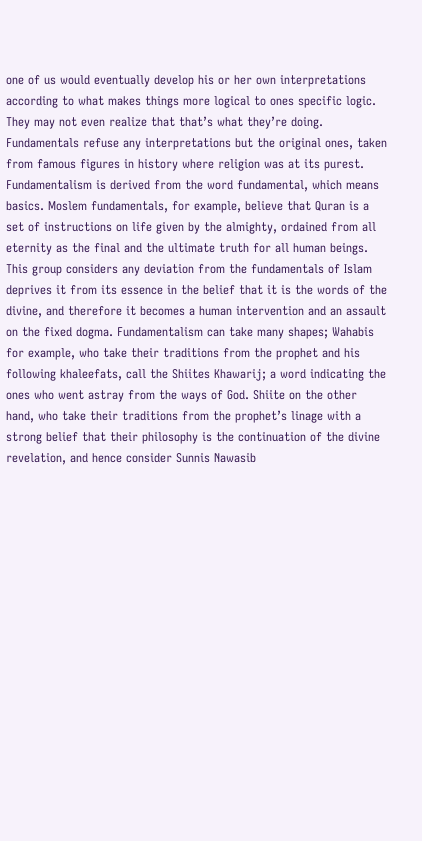one of us would eventually develop his or her own interpretations according to what makes things more logical to ones specific logic. They may not even realize that that’s what they’re doing.
Fundamentals refuse any interpretations but the original ones, taken from famous figures in history where religion was at its purest. Fundamentalism is derived from the word fundamental, which means basics. Moslem fundamentals, for example, believe that Quran is a set of instructions on life given by the almighty, ordained from all eternity as the final and the ultimate truth for all human beings. This group considers any deviation from the fundamentals of Islam deprives it from its essence in the belief that it is the words of the divine, and therefore it becomes a human intervention and an assault on the fixed dogma. Fundamentalism can take many shapes; Wahabis for example, who take their traditions from the prophet and his following khaleefats, call the Shiites Khawarij; a word indicating the ones who went astray from the ways of God. Shiite on the other hand, who take their traditions from the prophet’s linage with a strong belief that their philosophy is the continuation of the divine revelation, and hence consider Sunnis Nawasib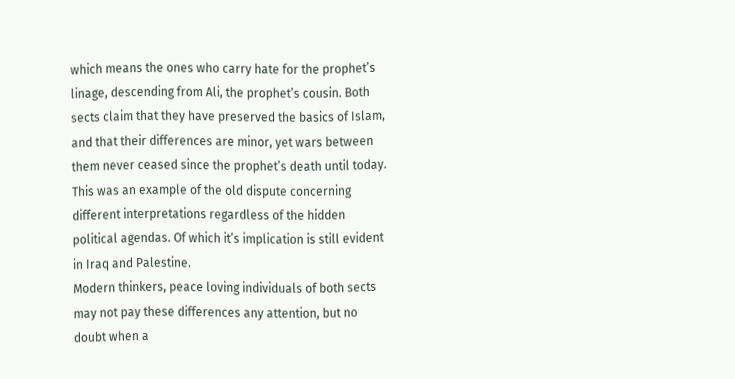which means the ones who carry hate for the prophet’s linage, descending from Ali, the prophet’s cousin. Both sects claim that they have preserved the basics of Islam, and that their differences are minor, yet wars between them never ceased since the prophet’s death until today.
This was an example of the old dispute concerning different interpretations regardless of the hidden political agendas. Of which it’s implication is still evident in Iraq and Palestine.
Modern thinkers, peace loving individuals of both sects may not pay these differences any attention, but no doubt when a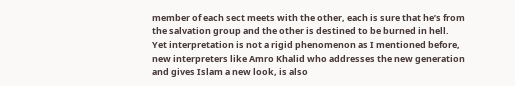member of each sect meets with the other, each is sure that he’s from the salvation group and the other is destined to be burned in hell.
Yet interpretation is not a rigid phenomenon as I mentioned before, new interpreters like Amro Khalid who addresses the new generation and gives Islam a new look, is also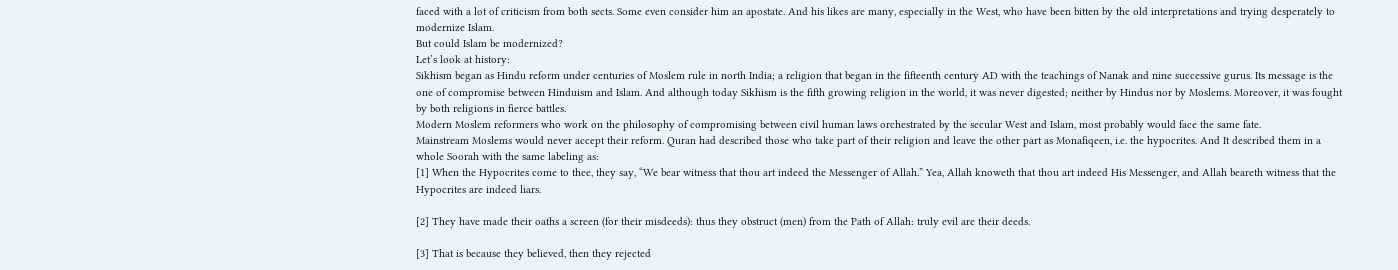faced with a lot of criticism from both sects. Some even consider him an apostate. And his likes are many, especially in the West, who have been bitten by the old interpretations and trying desperately to modernize Islam.
But could Islam be modernized?
Let’s look at history:
Sikhism began as Hindu reform under centuries of Moslem rule in north India; a religion that began in the fifteenth century AD with the teachings of Nanak and nine successive gurus. Its message is the one of compromise between Hinduism and Islam. And although today Sikhism is the fifth growing religion in the world, it was never digested; neither by Hindus nor by Moslems. Moreover, it was fought by both religions in fierce battles.
Modern Moslem reformers who work on the philosophy of compromising between civil human laws orchestrated by the secular West and Islam, most probably would face the same fate.
Mainstream Moslems would never accept their reform. Quran had described those who take part of their religion and leave the other part as Monafiqeen, i.e. the hypocrites. And It described them in a whole Soorah with the same labeling as:
[1] When the Hypocrites come to thee, they say, “We bear witness that thou art indeed the Messenger of Allah.” Yea, Allah knoweth that thou art indeed His Messenger, and Allah beareth witness that the Hypocrites are indeed liars.

[2] They have made their oaths a screen (for their misdeeds): thus they obstruct (men) from the Path of Allah: truly evil are their deeds.

[3] That is because they believed, then they rejected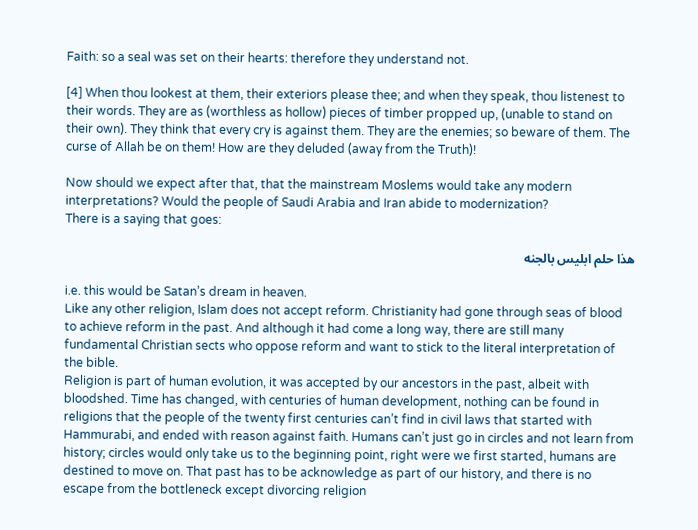Faith: so a seal was set on their hearts: therefore they understand not.

[4] When thou lookest at them, their exteriors please thee; and when they speak, thou listenest to their words. They are as (worthless as hollow) pieces of timber propped up, (unable to stand on their own). They think that every cry is against them. They are the enemies; so beware of them. The curse of Allah be on them! How are they deluded (away from the Truth)!

Now should we expect after that, that the mainstream Moslems would take any modern interpretations? Would the people of Saudi Arabia and Iran abide to modernization?
There is a saying that goes:

هذا حلم ابليس بالجنه

i.e. this would be Satan’s dream in heaven.
Like any other religion, Islam does not accept reform. Christianity had gone through seas of blood to achieve reform in the past. And although it had come a long way, there are still many fundamental Christian sects who oppose reform and want to stick to the literal interpretation of the bible.
Religion is part of human evolution, it was accepted by our ancestors in the past, albeit with bloodshed. Time has changed, with centuries of human development, nothing can be found in religions that the people of the twenty first centuries can’t find in civil laws that started with Hammurabi, and ended with reason against faith. Humans can’t just go in circles and not learn from history; circles would only take us to the beginning point, right were we first started, humans are destined to move on. That past has to be acknowledge as part of our history, and there is no escape from the bottleneck except divorcing religion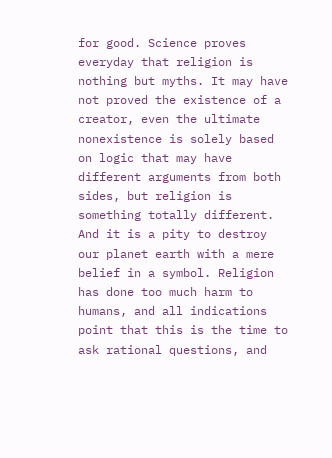for good. Science proves everyday that religion is nothing but myths. It may have not proved the existence of a creator, even the ultimate nonexistence is solely based on logic that may have different arguments from both sides, but religion is something totally different. And it is a pity to destroy our planet earth with a mere belief in a symbol. Religion has done too much harm to humans, and all indications point that this is the time to ask rational questions, and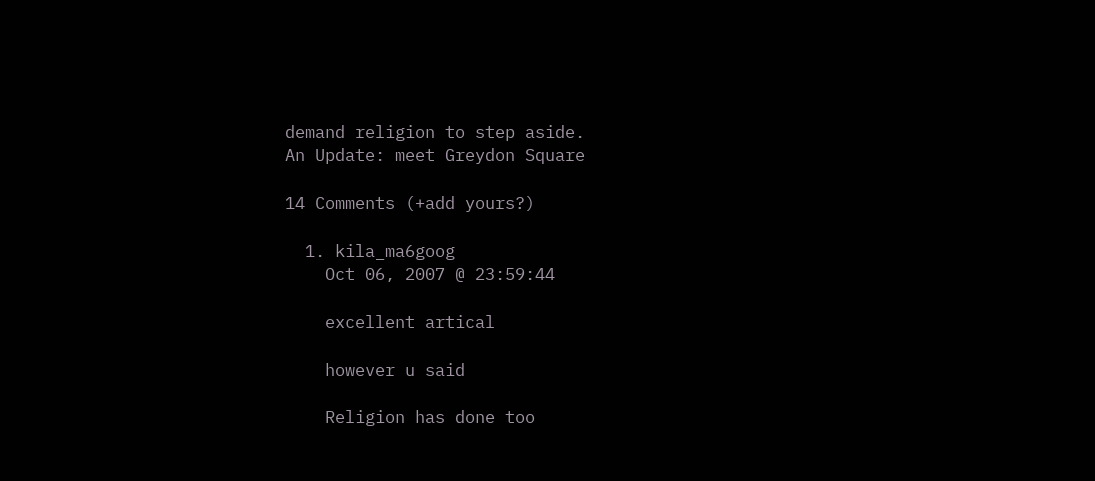demand religion to step aside.
An Update: meet Greydon Square

14 Comments (+add yours?)

  1. kila_ma6goog
    Oct 06, 2007 @ 23:59:44

    excellent artical

    however u said

    Religion has done too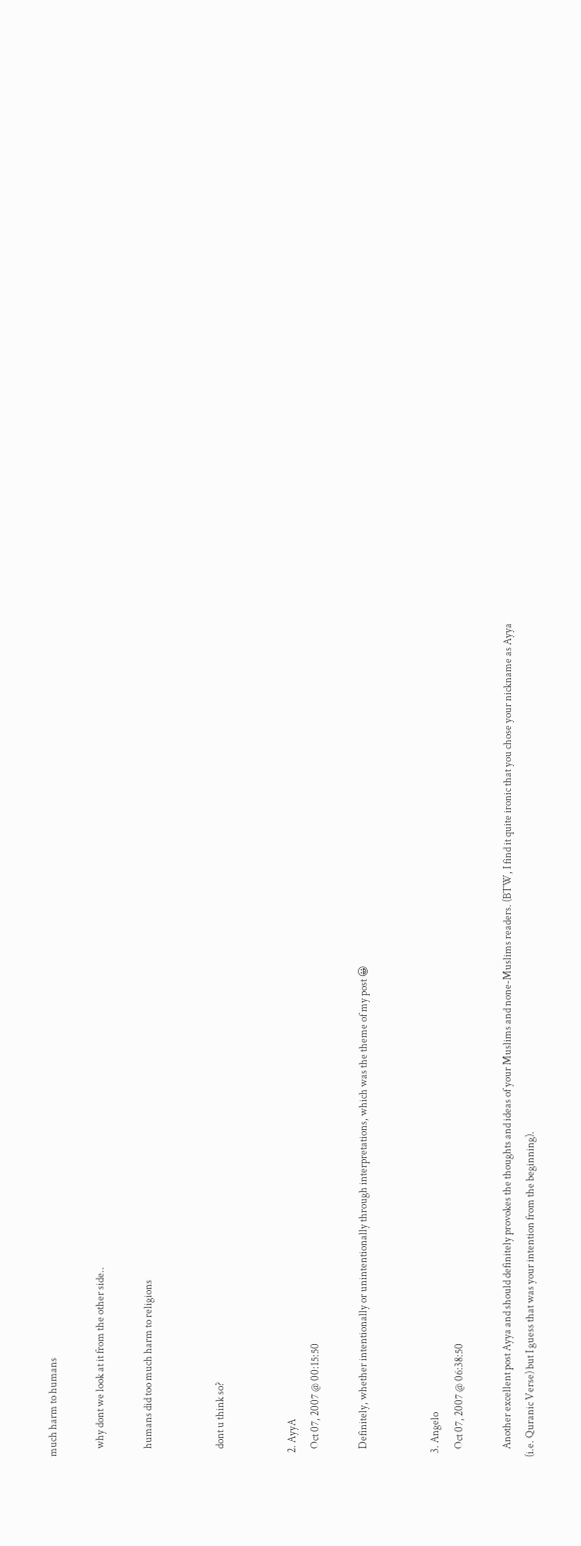much harm to humans

    why dont we look at it from the other side..

    humans did too much harm to religions


    dont u think so?


  2. AyyA
    Oct 07, 2007 @ 00:15:50

    Definitely, whether intentionally or unintentionally through interpretations, which was the theme of my post 😀


  3. Angelo
    Oct 07, 2007 @ 06:38:50

    Another excellent post Ayya and should definitely provokes the thoughts and ideas of your Muslims and none-Muslims readers. (BTW, I find it quite ironic that you chose your nickname as Ayya (i.e. Quranic Verse) but I guess that was your intention from the beginning).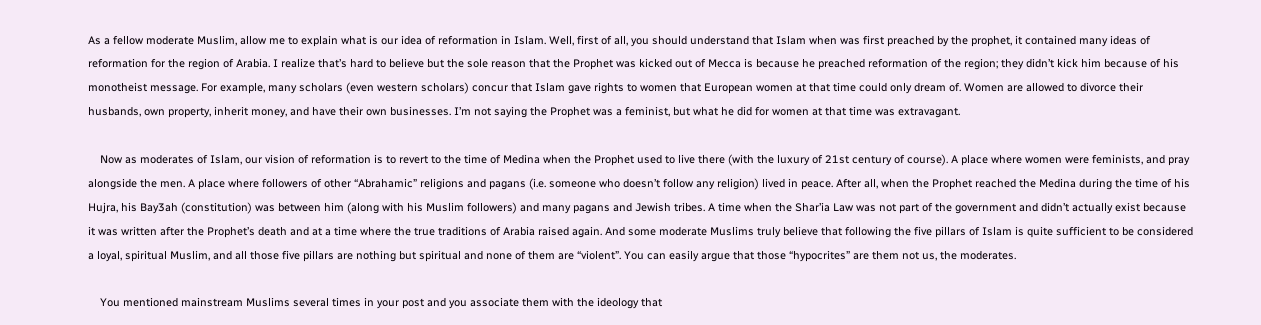As a fellow moderate Muslim, allow me to explain what is our idea of reformation in Islam. Well, first of all, you should understand that Islam when was first preached by the prophet, it contained many ideas of reformation for the region of Arabia. I realize that’s hard to believe but the sole reason that the Prophet was kicked out of Mecca is because he preached reformation of the region; they didn’t kick him because of his monotheist message. For example, many scholars (even western scholars) concur that Islam gave rights to women that European women at that time could only dream of. Women are allowed to divorce their husbands, own property, inherit money, and have their own businesses. I’m not saying the Prophet was a feminist, but what he did for women at that time was extravagant.

    Now as moderates of Islam, our vision of reformation is to revert to the time of Medina when the Prophet used to live there (with the luxury of 21st century of course). A place where women were feminists, and pray alongside the men. A place where followers of other “Abrahamic” religions and pagans (i.e. someone who doesn’t follow any religion) lived in peace. After all, when the Prophet reached the Medina during the time of his Hujra, his Bay3ah (constitution) was between him (along with his Muslim followers) and many pagans and Jewish tribes. A time when the Shar’ia Law was not part of the government and didn’t actually exist because it was written after the Prophet’s death and at a time where the true traditions of Arabia raised again. And some moderate Muslims truly believe that following the five pillars of Islam is quite sufficient to be considered a loyal, spiritual Muslim, and all those five pillars are nothing but spiritual and none of them are “violent”. You can easily argue that those “hypocrites” are them not us, the moderates.

    You mentioned mainstream Muslims several times in your post and you associate them with the ideology that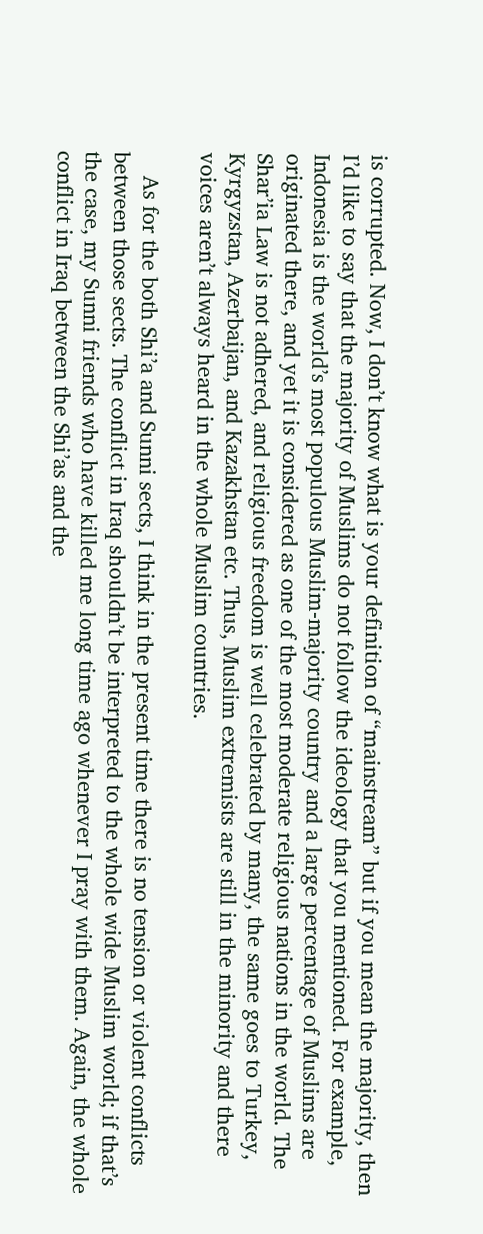is corrupted. Now, I don’t know what is your definition of “mainstream” but if you mean the majority, then I’d like to say that the majority of Muslims do not follow the ideology that you mentioned. For example, Indonesia is the world’s most populous Muslim-majority country and a large percentage of Muslims are originated there, and yet it is considered as one of the most moderate religious nations in the world. The Shar’ia Law is not adhered, and religious freedom is well celebrated by many, the same goes to Turkey, Kyrgyzstan, Azerbaijan, and Kazakhstan etc. Thus, Muslim extremists are still in the minority and there voices aren’t always heard in the whole Muslim countries.

    As for the both Shi’a and Sunni sects, I think in the present time there is no tension or violent conflicts between those sects. The conflict in Iraq shouldn’t be interpreted to the whole wide Muslim world; if that’s the case, my Sunni friends who have killed me long time ago whenever I pray with them. Again, the whole conflict in Iraq between the Shi’as and the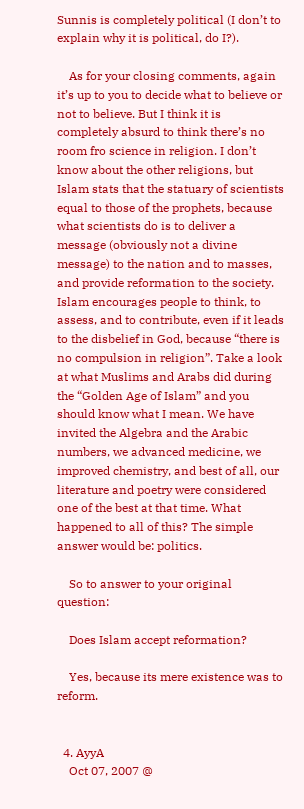Sunnis is completely political (I don’t to explain why it is political, do I?).

    As for your closing comments, again it’s up to you to decide what to believe or not to believe. But I think it is completely absurd to think there’s no room fro science in religion. I don’t know about the other religions, but Islam stats that the statuary of scientists equal to those of the prophets, because what scientists do is to deliver a message (obviously not a divine message) to the nation and to masses, and provide reformation to the society. Islam encourages people to think, to assess, and to contribute, even if it leads to the disbelief in God, because “there is no compulsion in religion”. Take a look at what Muslims and Arabs did during the “Golden Age of Islam” and you should know what I mean. We have invited the Algebra and the Arabic numbers, we advanced medicine, we improved chemistry, and best of all, our literature and poetry were considered one of the best at that time. What happened to all of this? The simple answer would be: politics.

    So to answer to your original question:

    Does Islam accept reformation?

    Yes, because its mere existence was to reform.


  4. AyyA
    Oct 07, 2007 @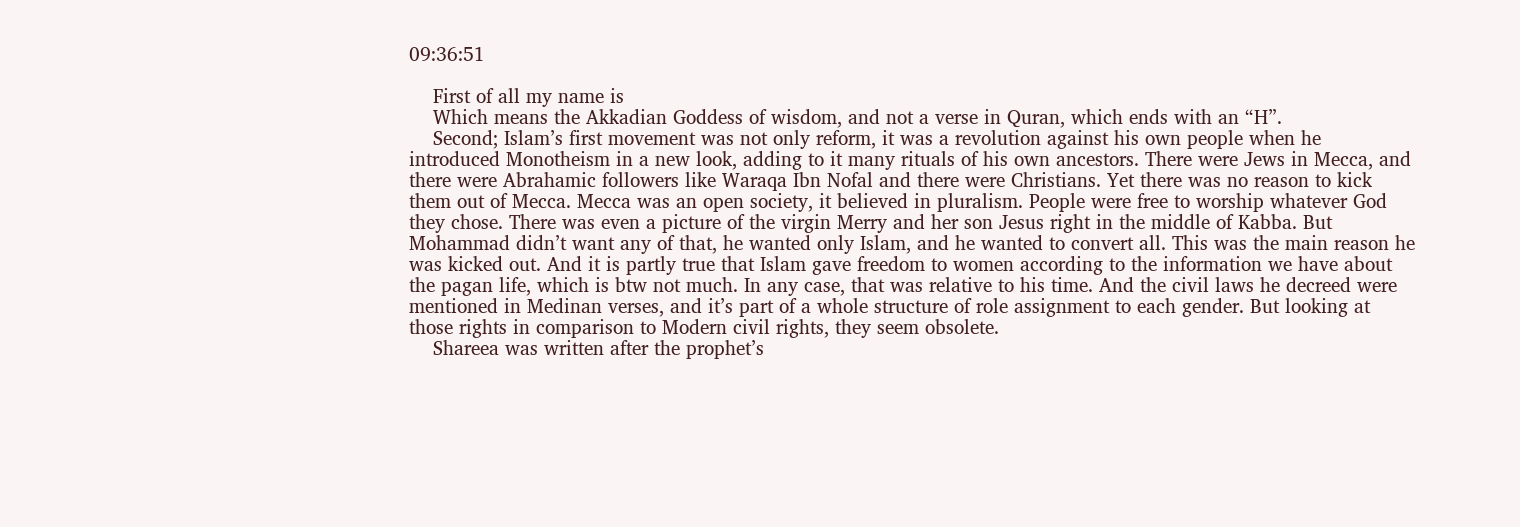09:36:51

    First of all my name is
    Which means the Akkadian Goddess of wisdom, and not a verse in Quran, which ends with an “H”.
    Second; Islam’s first movement was not only reform, it was a revolution against his own people when he introduced Monotheism in a new look, adding to it many rituals of his own ancestors. There were Jews in Mecca, and there were Abrahamic followers like Waraqa Ibn Nofal and there were Christians. Yet there was no reason to kick them out of Mecca. Mecca was an open society, it believed in pluralism. People were free to worship whatever God they chose. There was even a picture of the virgin Merry and her son Jesus right in the middle of Kabba. But Mohammad didn’t want any of that, he wanted only Islam, and he wanted to convert all. This was the main reason he was kicked out. And it is partly true that Islam gave freedom to women according to the information we have about the pagan life, which is btw not much. In any case, that was relative to his time. And the civil laws he decreed were mentioned in Medinan verses, and it’s part of a whole structure of role assignment to each gender. But looking at those rights in comparison to Modern civil rights, they seem obsolete.
    Shareea was written after the prophet’s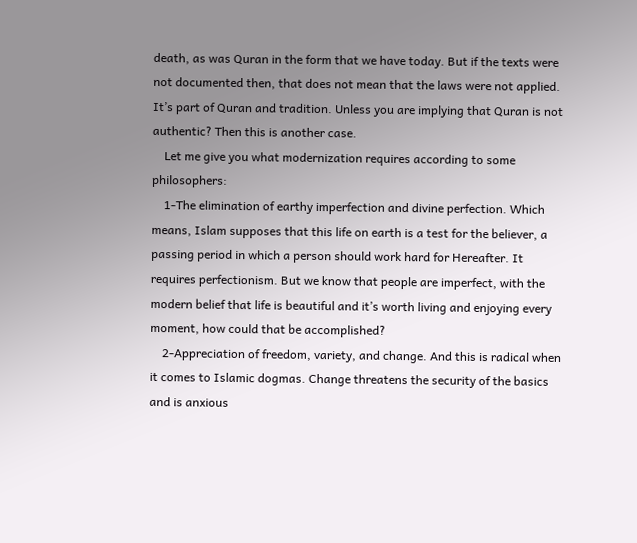death, as was Quran in the form that we have today. But if the texts were not documented then, that does not mean that the laws were not applied. It’s part of Quran and tradition. Unless you are implying that Quran is not authentic? Then this is another case.
    Let me give you what modernization requires according to some philosophers:
    1-The elimination of earthy imperfection and divine perfection. Which means, Islam supposes that this life on earth is a test for the believer, a passing period in which a person should work hard for Hereafter. It requires perfectionism. But we know that people are imperfect, with the modern belief that life is beautiful and it’s worth living and enjoying every moment, how could that be accomplished?
    2-Appreciation of freedom, variety, and change. And this is radical when it comes to Islamic dogmas. Change threatens the security of the basics and is anxious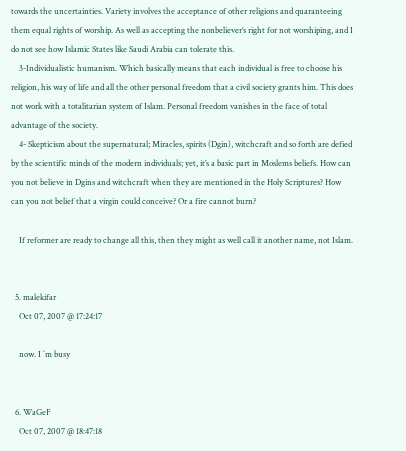towards the uncertainties. Variety involves the acceptance of other religions and quaranteeing them equal rights of worship. As well as accepting the nonbeliever’s right for not worshiping, and I do not see how Islamic States like Saudi Arabia can tolerate this.
    3-Individualistic humanism. Which basically means that each individual is free to choose his religion, his way of life and all the other personal freedom that a civil society grants him. This does not work with a totalitarian system of Islam. Personal freedom vanishes in the face of total advantage of the society.
    4- Skepticism about the supernatural; Miracles, spirits (Dgin), witchcraft and so forth are defied by the scientific minds of the modern individuals; yet, it’s a basic part in Moslems beliefs. How can you not believe in Dgins and witchcraft when they are mentioned in the Holy Scriptures? How can you not belief that a virgin could conceive? Or a fire cannot burn?

    If reformer are ready to change all this, then they might as well call it another name, not Islam.


  5. malekifar
    Oct 07, 2007 @ 17:24:17

    now. I `m busy


  6. WaGeF
    Oct 07, 2007 @ 18:47:18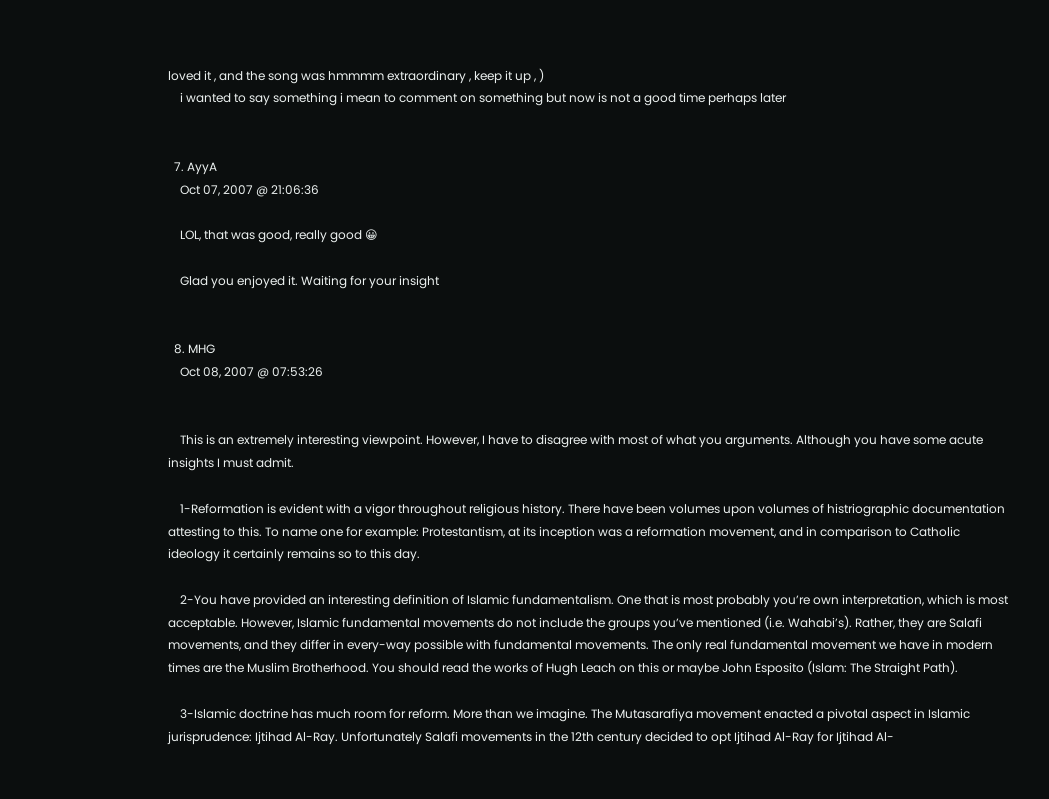loved it , and the song was hmmmm extraordinary , keep it up , )
    i wanted to say something i mean to comment on something but now is not a good time perhaps later


  7. AyyA
    Oct 07, 2007 @ 21:06:36

    LOL, that was good, really good 😀

    Glad you enjoyed it. Waiting for your insight


  8. MHG
    Oct 08, 2007 @ 07:53:26


    This is an extremely interesting viewpoint. However, I have to disagree with most of what you arguments. Although you have some acute insights I must admit.

    1-Reformation is evident with a vigor throughout religious history. There have been volumes upon volumes of histriographic documentation attesting to this. To name one for example: Protestantism, at its inception was a reformation movement, and in comparison to Catholic ideology it certainly remains so to this day.

    2-You have provided an interesting definition of Islamic fundamentalism. One that is most probably you’re own interpretation, which is most acceptable. However, Islamic fundamental movements do not include the groups you’ve mentioned (i.e. Wahabi’s). Rather, they are Salafi movements, and they differ in every-way possible with fundamental movements. The only real fundamental movement we have in modern times are the Muslim Brotherhood. You should read the works of Hugh Leach on this or maybe John Esposito (Islam: The Straight Path).

    3-Islamic doctrine has much room for reform. More than we imagine. The Mutasarafiya movement enacted a pivotal aspect in Islamic jurisprudence: Ijtihad Al-Ray. Unfortunately Salafi movements in the 12th century decided to opt Ijtihad Al-Ray for Ijtihad Al-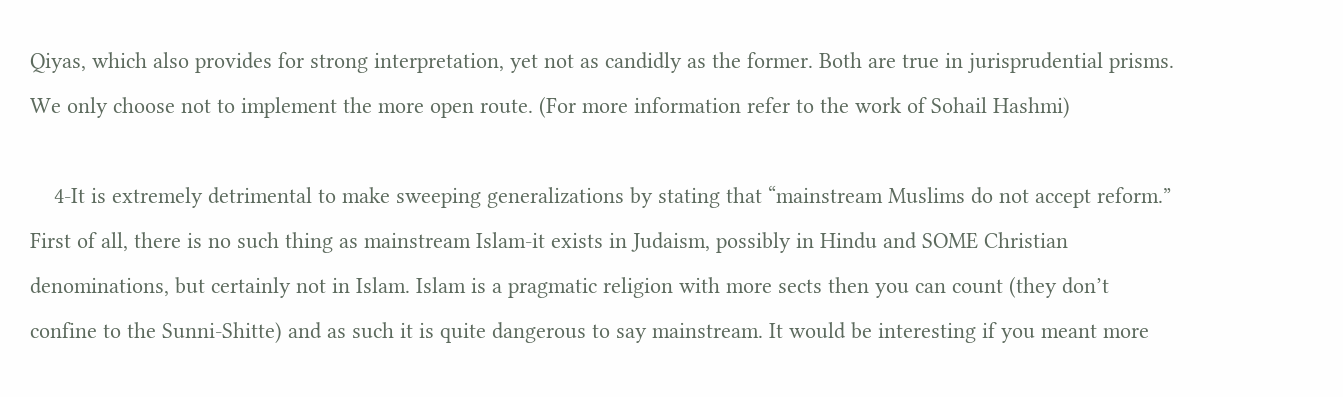Qiyas, which also provides for strong interpretation, yet not as candidly as the former. Both are true in jurisprudential prisms. We only choose not to implement the more open route. (For more information refer to the work of Sohail Hashmi)

    4-It is extremely detrimental to make sweeping generalizations by stating that “mainstream Muslims do not accept reform.” First of all, there is no such thing as mainstream Islam-it exists in Judaism, possibly in Hindu and SOME Christian denominations, but certainly not in Islam. Islam is a pragmatic religion with more sects then you can count (they don’t confine to the Sunni-Shitte) and as such it is quite dangerous to say mainstream. It would be interesting if you meant more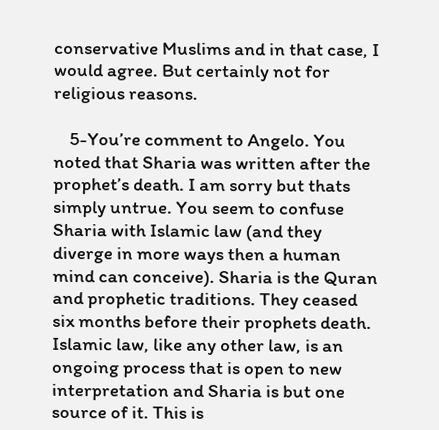conservative Muslims and in that case, I would agree. But certainly not for religious reasons.

    5-You’re comment to Angelo. You noted that Sharia was written after the prophet’s death. I am sorry but thats simply untrue. You seem to confuse Sharia with Islamic law (and they diverge in more ways then a human mind can conceive). Sharia is the Quran and prophetic traditions. They ceased six months before their prophets death. Islamic law, like any other law, is an ongoing process that is open to new interpretation and Sharia is but one source of it. This is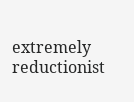extremely reductionist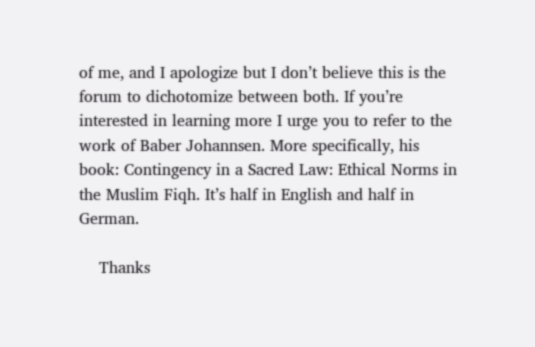of me, and I apologize but I don’t believe this is the forum to dichotomize between both. If you’re interested in learning more I urge you to refer to the work of Baber Johannsen. More specifically, his book: Contingency in a Sacred Law: Ethical Norms in the Muslim Fiqh. It’s half in English and half in German.

    Thanks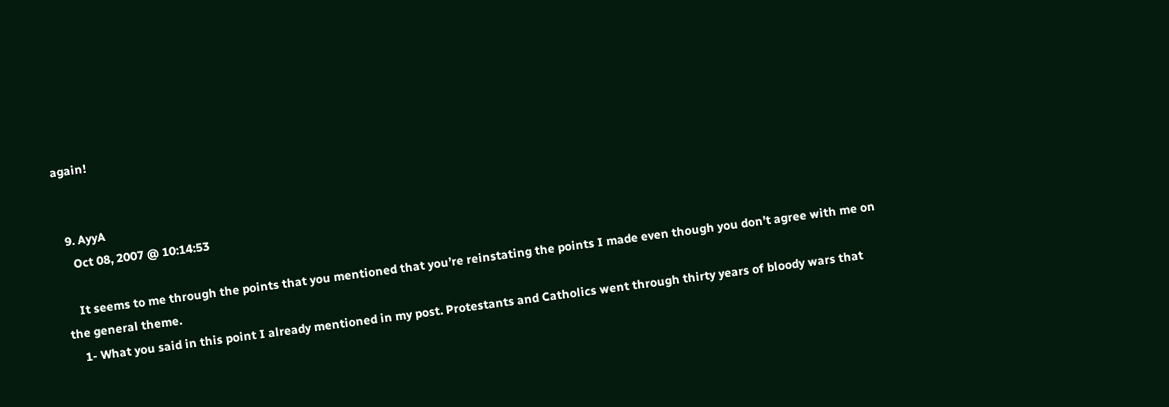again!


  9. AyyA
    Oct 08, 2007 @ 10:14:53

    It seems to me through the points that you mentioned that you’re reinstating the points I made even though you don’t agree with me on the general theme.
    1- What you said in this point I already mentioned in my post. Protestants and Catholics went through thirty years of bloody wars that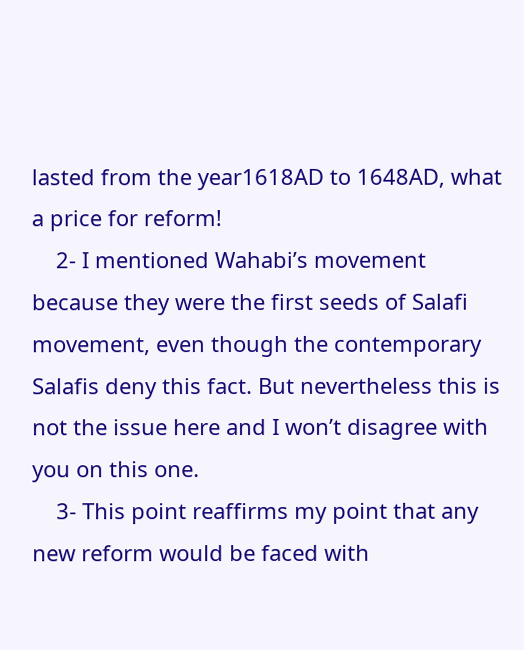lasted from the year1618AD to 1648AD, what a price for reform!
    2- I mentioned Wahabi’s movement because they were the first seeds of Salafi movement, even though the contemporary Salafis deny this fact. But nevertheless this is not the issue here and I won’t disagree with you on this one.
    3- This point reaffirms my point that any new reform would be faced with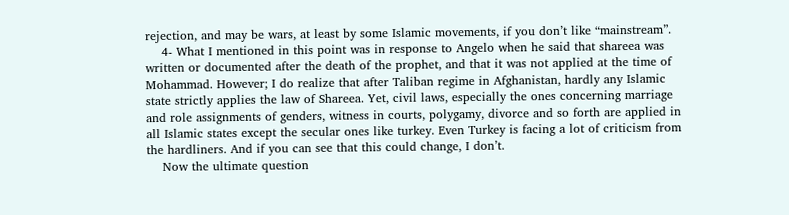rejection, and may be wars, at least by some Islamic movements, if you don’t like “mainstream”.
    4- What I mentioned in this point was in response to Angelo when he said that shareea was written or documented after the death of the prophet, and that it was not applied at the time of Mohammad. However; I do realize that after Taliban regime in Afghanistan, hardly any Islamic state strictly applies the law of Shareea. Yet, civil laws, especially the ones concerning marriage and role assignments of genders, witness in courts, polygamy, divorce and so forth are applied in all Islamic states except the secular ones like turkey. Even Turkey is facing a lot of criticism from the hardliners. And if you can see that this could change, I don’t.
    Now the ultimate question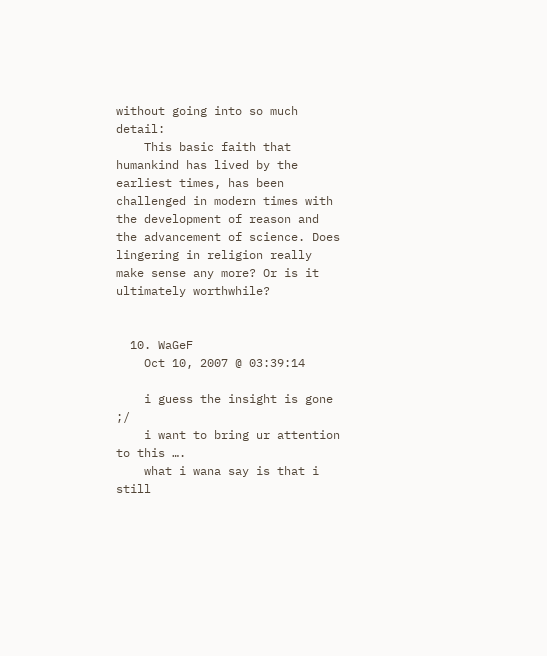without going into so much detail:
    This basic faith that humankind has lived by the earliest times, has been challenged in modern times with the development of reason and the advancement of science. Does lingering in religion really make sense any more? Or is it ultimately worthwhile?


  10. WaGeF
    Oct 10, 2007 @ 03:39:14

    i guess the insight is gone ;/
    i want to bring ur attention to this ….
    what i wana say is that i still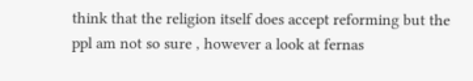think that the religion itself does accept reforming but the ppl am not so sure , however a look at fernas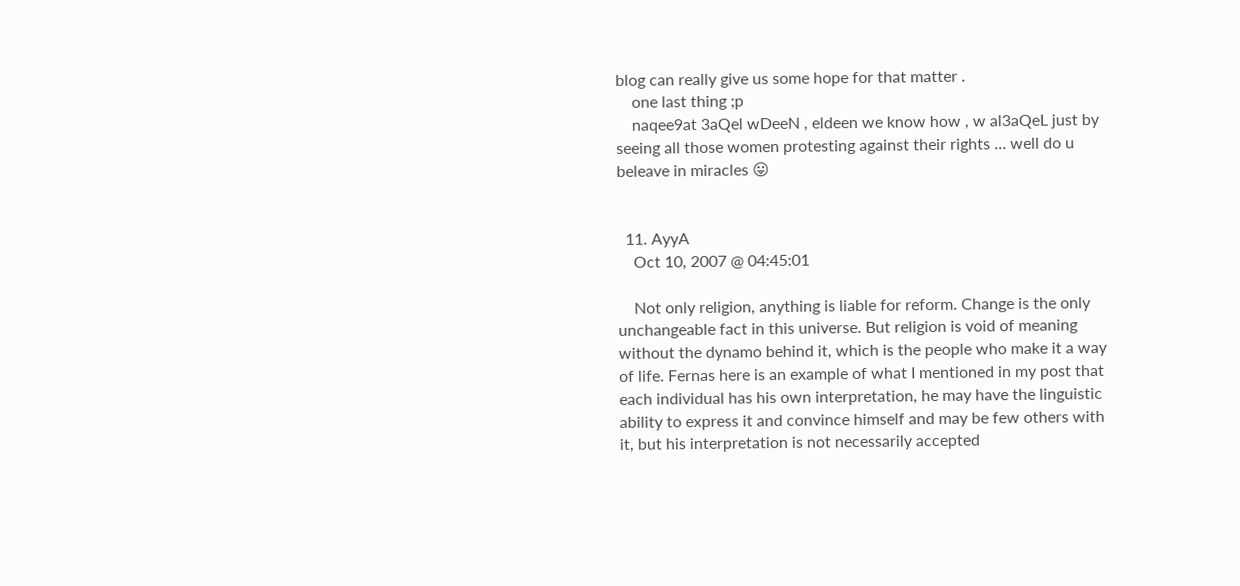blog can really give us some hope for that matter .
    one last thing ;p
    naqee9at 3aQel wDeeN , eldeen we know how , w al3aQeL just by seeing all those women protesting against their rights … well do u beleave in miracles 😛


  11. AyyA
    Oct 10, 2007 @ 04:45:01

    Not only religion, anything is liable for reform. Change is the only unchangeable fact in this universe. But religion is void of meaning without the dynamo behind it, which is the people who make it a way of life. Fernas here is an example of what I mentioned in my post that each individual has his own interpretation, he may have the linguistic ability to express it and convince himself and may be few others with it, but his interpretation is not necessarily accepted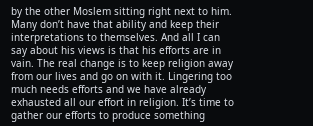by the other Moslem sitting right next to him. Many don’t have that ability and keep their interpretations to themselves. And all I can say about his views is that his efforts are in vain. The real change is to keep religion away from our lives and go on with it. Lingering too much needs efforts and we have already exhausted all our effort in religion. It’s time to gather our efforts to produce something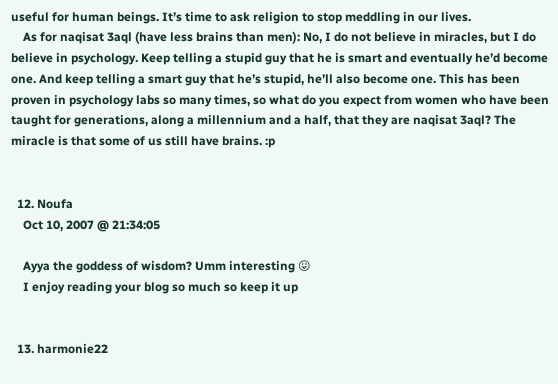useful for human beings. It’s time to ask religion to stop meddling in our lives.
    As for naqisat 3aql (have less brains than men): No, I do not believe in miracles, but I do believe in psychology. Keep telling a stupid guy that he is smart and eventually he’d become one. And keep telling a smart guy that he’s stupid, he’ll also become one. This has been proven in psychology labs so many times, so what do you expect from women who have been taught for generations, along a millennium and a half, that they are naqisat 3aql? The miracle is that some of us still have brains. :p


  12. Noufa
    Oct 10, 2007 @ 21:34:05

    Ayya the goddess of wisdom? Umm interesting 😛
    I enjoy reading your blog so much so keep it up


  13. harmonie22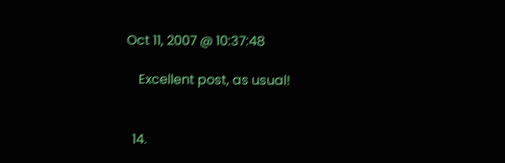Oct 11, 2007 @ 10:37:48

    Excellent post, as usual!


  14.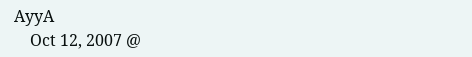AyyA
    Oct 12, 2007 @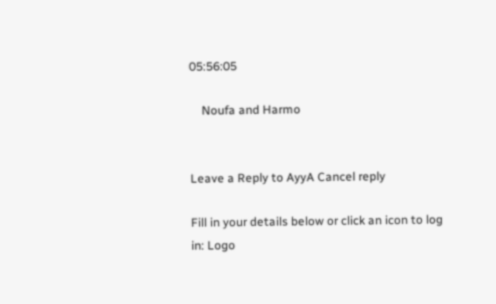05:56:05

    Noufa and Harmo


Leave a Reply to AyyA Cancel reply

Fill in your details below or click an icon to log in: Logo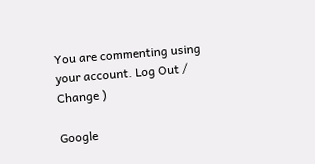You are commenting using your account. Log Out /  Change )

Google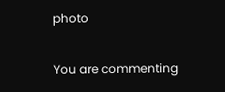photo

You are commenting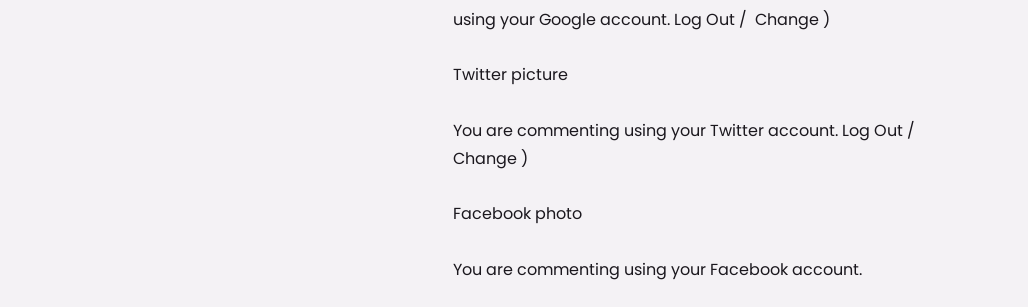using your Google account. Log Out /  Change )

Twitter picture

You are commenting using your Twitter account. Log Out /  Change )

Facebook photo

You are commenting using your Facebook account.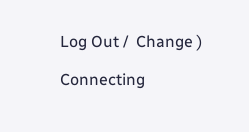Log Out /  Change )

Connecting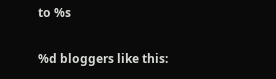to %s

%d bloggers like this: